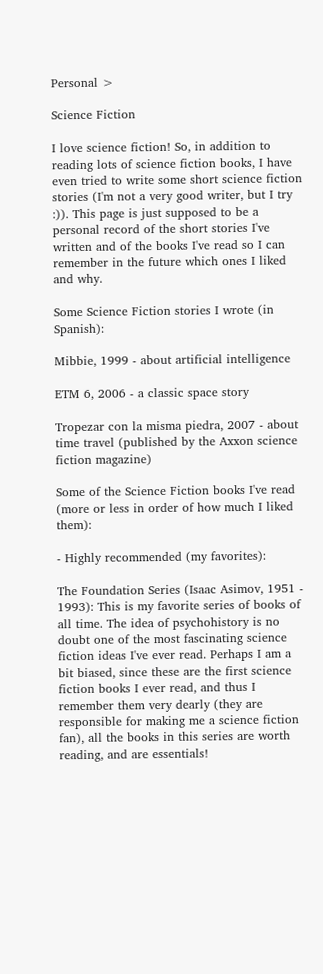Personal >

Science Fiction

I love science fiction! So, in addition to reading lots of science fiction books, I have even tried to write some short science fiction stories (I'm not a very good writer, but I try :)). This page is just supposed to be a personal record of the short stories I've written and of the books I've read so I can remember in the future which ones I liked and why.

Some Science Fiction stories I wrote (in Spanish):

Mibbie, 1999 - about artificial intelligence

ETM 6, 2006 - a classic space story

Tropezar con la misma piedra, 2007 - about time travel (published by the Axxon science fiction magazine)

Some of the Science Fiction books I've read (more or less in order of how much I liked them):

- Highly recommended (my favorites):

The Foundation Series (Isaac Asimov, 1951 - 1993): This is my favorite series of books of all time. The idea of psychohistory is no doubt one of the most fascinating science fiction ideas I've ever read. Perhaps I am a bit biased, since these are the first science fiction books I ever read, and thus I remember them very dearly (they are responsible for making me a science fiction fan), all the books in this series are worth reading, and are essentials!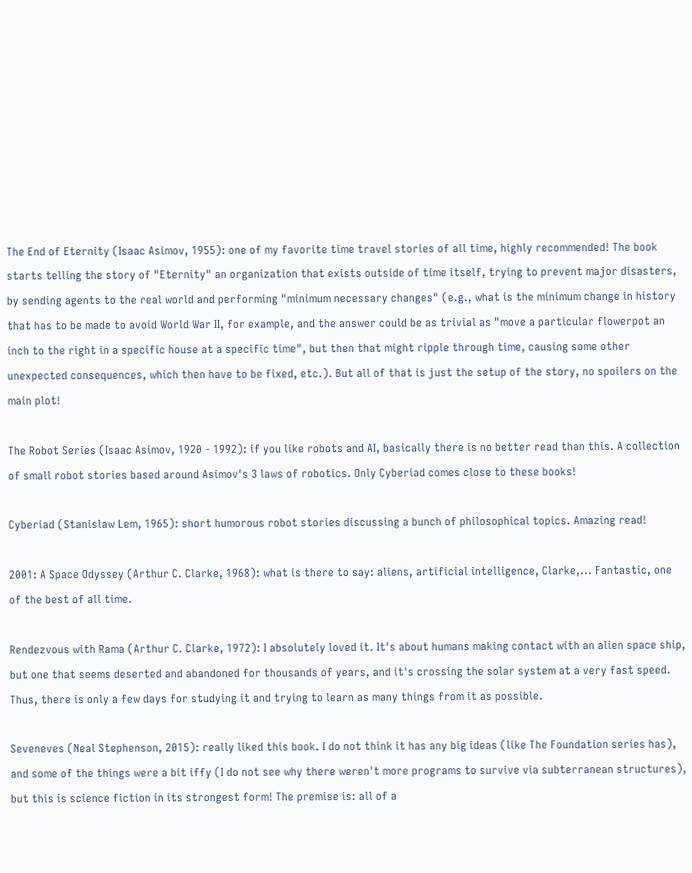The End of Eternity (Isaac Asimov, 1955): one of my favorite time travel stories of all time, highly recommended! The book starts telling the story of "Eternity" an organization that exists outside of time itself, trying to prevent major disasters, by sending agents to the real world and performing "minimum necessary changes" (e.g., what is the minimum change in history that has to be made to avoid World War II, for example, and the answer could be as trivial as "move a particular flowerpot an inch to the right in a specific house at a specific time", but then that might ripple through time, causing some other unexpected consequences, which then have to be fixed, etc.). But all of that is just the setup of the story, no spoilers on the main plot!

The Robot Series (Isaac Asimov, 1920 - 1992): if you like robots and AI, basically there is no better read than this. A collection of small robot stories based around Asimov's 3 laws of robotics. Only Cyberiad comes close to these books!

Cyberiad (Stanislaw Lem, 1965): short humorous robot stories discussing a bunch of philosophical topics. Amazing read!

2001: A Space Odyssey (Arthur C. Clarke, 1968): what is there to say: aliens, artificial intelligence, Clarke,... Fantastic, one of the best of all time.

Rendezvous with Rama (Arthur C. Clarke, 1972): I absolutely loved it. It's about humans making contact with an alien space ship, but one that seems deserted and abandoned for thousands of years, and it's crossing the solar system at a very fast speed. Thus, there is only a few days for studying it and trying to learn as many things from it as possible.

Seveneves (Neal Stephenson, 2015): really liked this book. I do not think it has any big ideas (like The Foundation series has), and some of the things were a bit iffy (I do not see why there weren't more programs to survive via subterranean structures), but this is science fiction in its strongest form! The premise is: all of a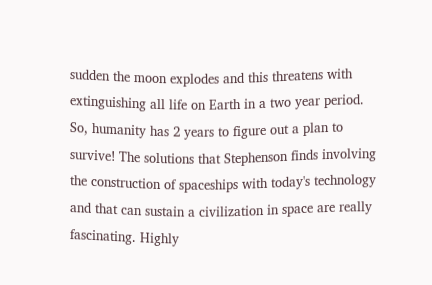sudden the moon explodes and this threatens with extinguishing all life on Earth in a two year period. So, humanity has 2 years to figure out a plan to survive! The solutions that Stephenson finds involving the construction of spaceships with today's technology and that can sustain a civilization in space are really fascinating. Highly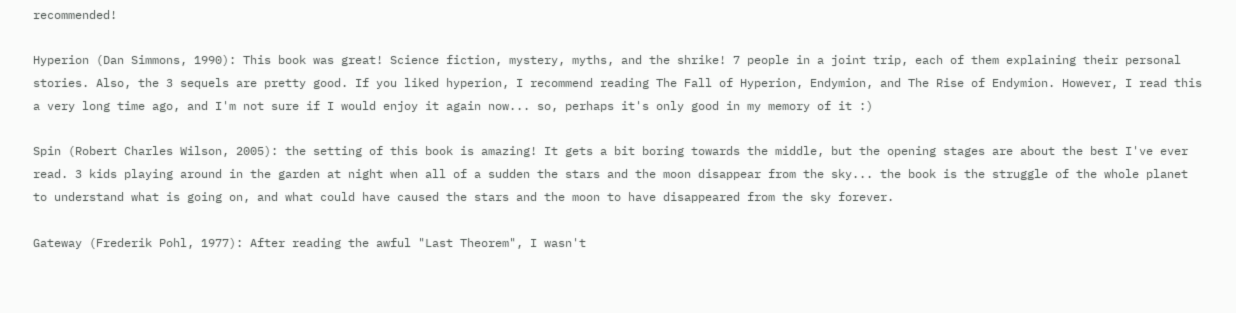recommended!

Hyperion (Dan Simmons, 1990): This book was great! Science fiction, mystery, myths, and the shrike! 7 people in a joint trip, each of them explaining their personal stories. Also, the 3 sequels are pretty good. If you liked hyperion, I recommend reading The Fall of Hyperion, Endymion, and The Rise of Endymion. However, I read this a very long time ago, and I'm not sure if I would enjoy it again now... so, perhaps it's only good in my memory of it :)

Spin (Robert Charles Wilson, 2005): the setting of this book is amazing! It gets a bit boring towards the middle, but the opening stages are about the best I've ever read. 3 kids playing around in the garden at night when all of a sudden the stars and the moon disappear from the sky... the book is the struggle of the whole planet to understand what is going on, and what could have caused the stars and the moon to have disappeared from the sky forever.

Gateway (Frederik Pohl, 1977): After reading the awful "Last Theorem", I wasn't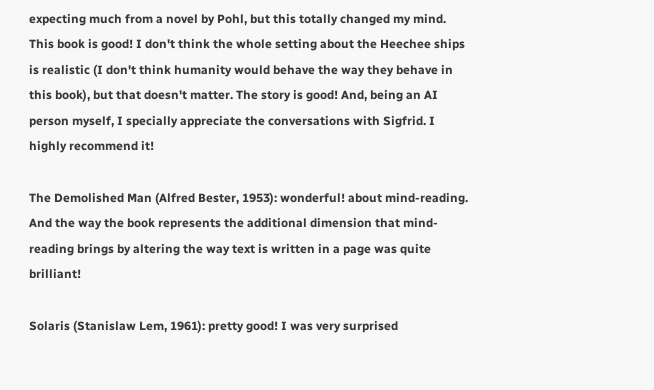expecting much from a novel by Pohl, but this totally changed my mind. This book is good! I don't think the whole setting about the Heechee ships is realistic (I don't think humanity would behave the way they behave in this book), but that doesn't matter. The story is good! And, being an AI person myself, I specially appreciate the conversations with Sigfrid. I highly recommend it!

The Demolished Man (Alfred Bester, 1953): wonderful! about mind-reading. And the way the book represents the additional dimension that mind-reading brings by altering the way text is written in a page was quite brilliant!

Solaris (Stanislaw Lem, 1961): pretty good! I was very surprised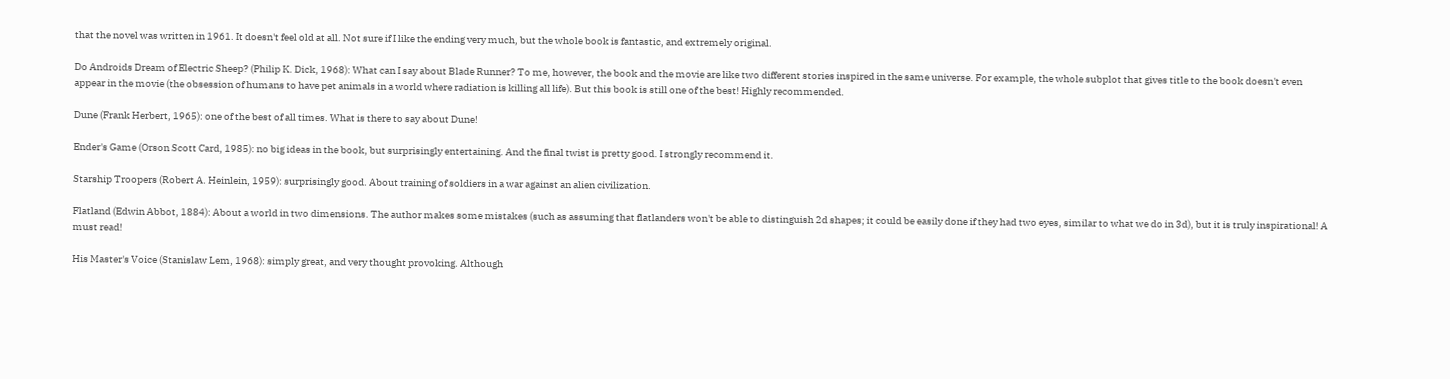that the novel was written in 1961. It doesn't feel old at all. Not sure if I like the ending very much, but the whole book is fantastic, and extremely original.

Do Androids Dream of Electric Sheep? (Philip K. Dick, 1968): What can I say about Blade Runner? To me, however, the book and the movie are like two different stories inspired in the same universe. For example, the whole subplot that gives title to the book doesn't even appear in the movie (the obsession of humans to have pet animals in a world where radiation is killing all life). But this book is still one of the best! Highly recommended.

Dune (Frank Herbert, 1965): one of the best of all times. What is there to say about Dune!

Ender's Game (Orson Scott Card, 1985): no big ideas in the book, but surprisingly entertaining. And the final twist is pretty good. I strongly recommend it.

Starship Troopers (Robert A. Heinlein, 1959): surprisingly good. About training of soldiers in a war against an alien civilization.

Flatland (Edwin Abbot, 1884): About a world in two dimensions. The author makes some mistakes (such as assuming that flatlanders won't be able to distinguish 2d shapes; it could be easily done if they had two eyes, similar to what we do in 3d), but it is truly inspirational! A must read!

His Master's Voice (Stanislaw Lem, 1968): simply great, and very thought provoking. Although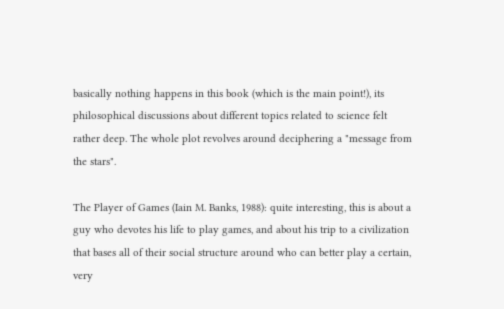basically nothing happens in this book (which is the main point!), its philosophical discussions about different topics related to science felt rather deep. The whole plot revolves around deciphering a "message from the stars".

The Player of Games (Iain M. Banks, 1988): quite interesting, this is about a guy who devotes his life to play games, and about his trip to a civilization that bases all of their social structure around who can better play a certain, very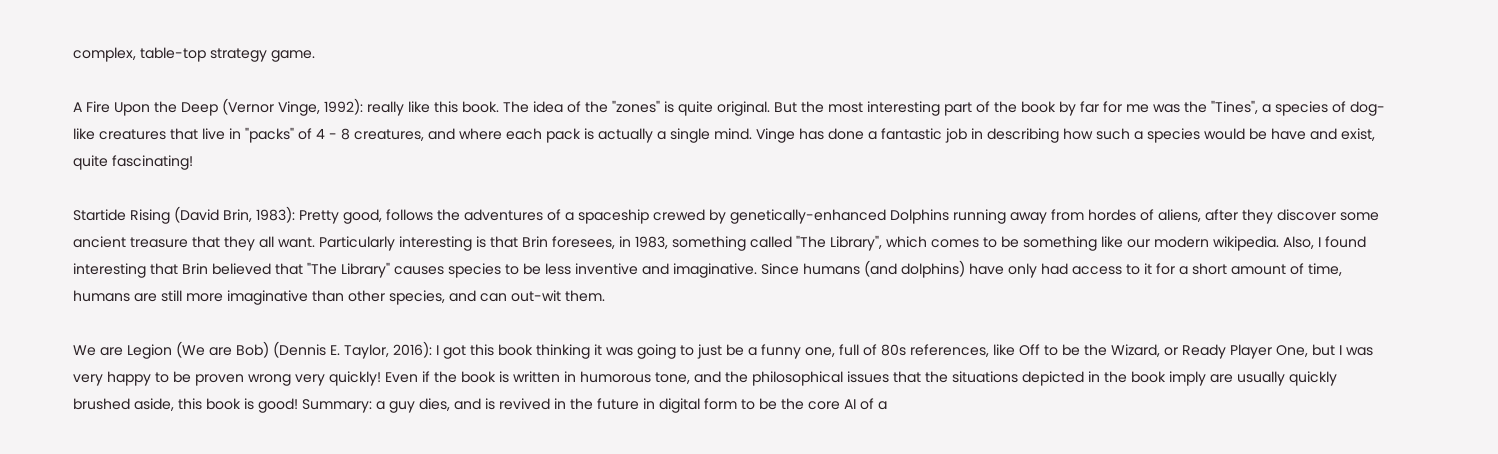complex, table-top strategy game.

A Fire Upon the Deep (Vernor Vinge, 1992): really like this book. The idea of the "zones" is quite original. But the most interesting part of the book by far for me was the "Tines", a species of dog-like creatures that live in "packs" of 4 - 8 creatures, and where each pack is actually a single mind. Vinge has done a fantastic job in describing how such a species would be have and exist, quite fascinating!

Startide Rising (David Brin, 1983): Pretty good, follows the adventures of a spaceship crewed by genetically-enhanced Dolphins running away from hordes of aliens, after they discover some ancient treasure that they all want. Particularly interesting is that Brin foresees, in 1983, something called "The Library", which comes to be something like our modern wikipedia. Also, I found interesting that Brin believed that "The Library" causes species to be less inventive and imaginative. Since humans (and dolphins) have only had access to it for a short amount of time, humans are still more imaginative than other species, and can out-wit them.

We are Legion (We are Bob) (Dennis E. Taylor, 2016): I got this book thinking it was going to just be a funny one, full of 80s references, like Off to be the Wizard, or Ready Player One, but I was very happy to be proven wrong very quickly! Even if the book is written in humorous tone, and the philosophical issues that the situations depicted in the book imply are usually quickly brushed aside, this book is good! Summary: a guy dies, and is revived in the future in digital form to be the core AI of a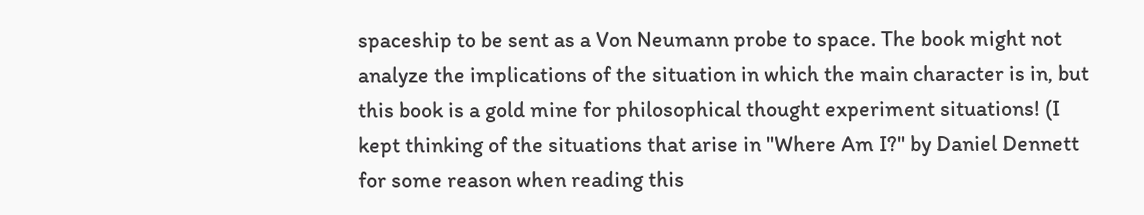spaceship to be sent as a Von Neumann probe to space. The book might not analyze the implications of the situation in which the main character is in, but this book is a gold mine for philosophical thought experiment situations! (I kept thinking of the situations that arise in "Where Am I?" by Daniel Dennett for some reason when reading this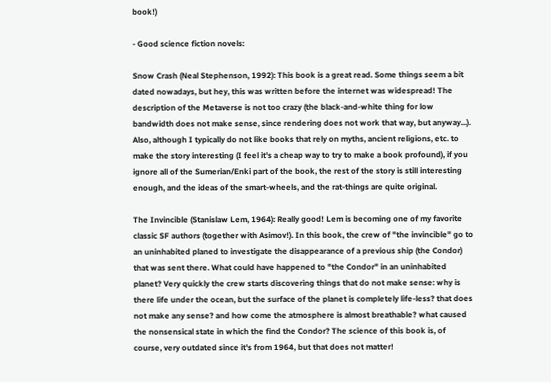book!)

- Good science fiction novels:

Snow Crash (Neal Stephenson, 1992): This book is a great read. Some things seem a bit dated nowadays, but hey, this was written before the internet was widespread! The description of the Metaverse is not too crazy (the black-and-white thing for low bandwidth does not make sense, since rendering does not work that way, but anyway...). Also, although I typically do not like books that rely on myths, ancient religions, etc. to make the story interesting (I feel it's a cheap way to try to make a book profound), if you ignore all of the Sumerian/Enki part of the book, the rest of the story is still interesting enough, and the ideas of the smart-wheels, and the rat-things are quite original.

The Invincible (Stanislaw Lem, 1964): Really good! Lem is becoming one of my favorite classic SF authors (together with Asimov!). In this book, the crew of "the invincible" go to an uninhabited planed to investigate the disappearance of a previous ship (the Condor) that was sent there. What could have happened to "the Condor" in an uninhabited planet? Very quickly the crew starts discovering things that do not make sense: why is there life under the ocean, but the surface of the planet is completely life-less? that does not make any sense? and how come the atmosphere is almost breathable? what caused the nonsensical state in which the find the Condor? The science of this book is, of course, very outdated since it's from 1964, but that does not matter!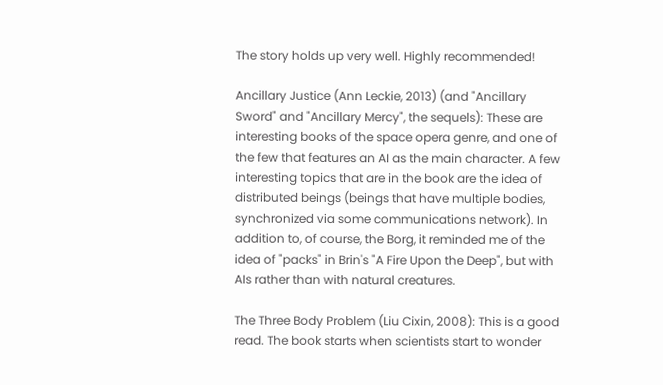The story holds up very well. Highly recommended!

Ancillary Justice (Ann Leckie, 2013) (and "Ancillary Sword" and "Ancillary Mercy", the sequels): These are interesting books of the space opera genre, and one of the few that features an AI as the main character. A few interesting topics that are in the book are the idea of distributed beings (beings that have multiple bodies, synchronized via some communications network). In addition to, of course, the Borg, it reminded me of the idea of "packs" in Brin's "A Fire Upon the Deep", but with AIs rather than with natural creatures.

The Three Body Problem (Liu Cixin, 2008): This is a good read. The book starts when scientists start to wonder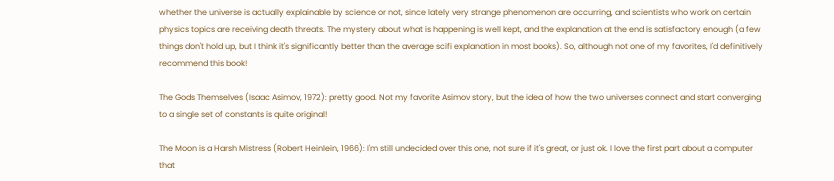whether the universe is actually explainable by science or not, since lately very strange phenomenon are occurring, and scientists who work on certain physics topics are receiving death threats. The mystery about what is happening is well kept, and the explanation at the end is satisfactory enough (a few things don't hold up, but I think it's significantly better than the average scifi explanation in most books). So, although not one of my favorites, I'd definitively recommend this book!

The Gods Themselves (Isaac Asimov, 1972): pretty good. Not my favorite Asimov story, but the idea of how the two universes connect and start converging to a single set of constants is quite original!

The Moon is a Harsh Mistress (Robert Heinlein, 1966): I'm still undecided over this one, not sure if it's great, or just ok. I love the first part about a computer that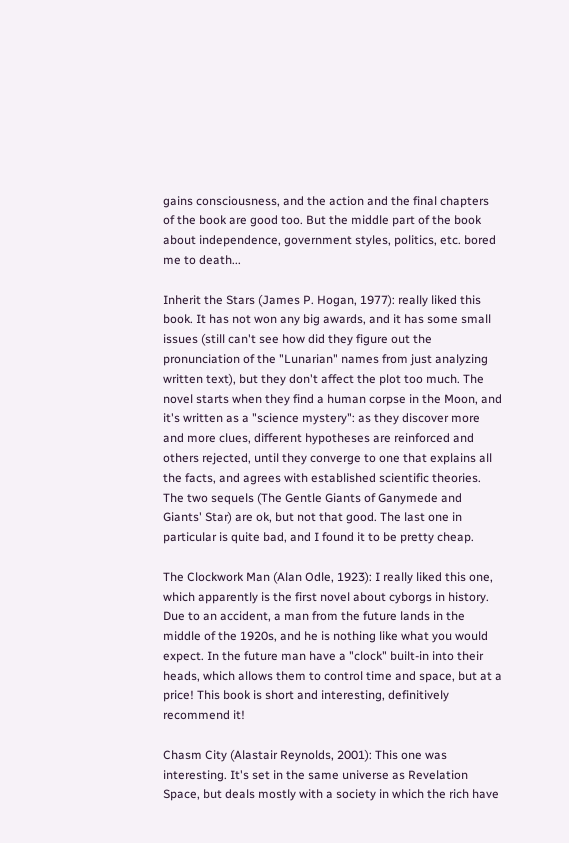gains consciousness, and the action and the final chapters of the book are good too. But the middle part of the book about independence, government styles, politics, etc. bored me to death...

Inherit the Stars (James P. Hogan, 1977): really liked this book. It has not won any big awards, and it has some small issues (still can't see how did they figure out the pronunciation of the "Lunarian" names from just analyzing written text), but they don't affect the plot too much. The novel starts when they find a human corpse in the Moon, and it's written as a "science mystery": as they discover more and more clues, different hypotheses are reinforced and others rejected, until they converge to one that explains all the facts, and agrees with established scientific theories. The two sequels (The Gentle Giants of Ganymede and Giants' Star) are ok, but not that good. The last one in particular is quite bad, and I found it to be pretty cheap.

The Clockwork Man (Alan Odle, 1923): I really liked this one, which apparently is the first novel about cyborgs in history. Due to an accident, a man from the future lands in the middle of the 1920s, and he is nothing like what you would expect. In the future man have a "clock" built-in into their heads, which allows them to control time and space, but at a price! This book is short and interesting, definitively recommend it!

Chasm City (Alastair Reynolds, 2001): This one was interesting. It's set in the same universe as Revelation Space, but deals mostly with a society in which the rich have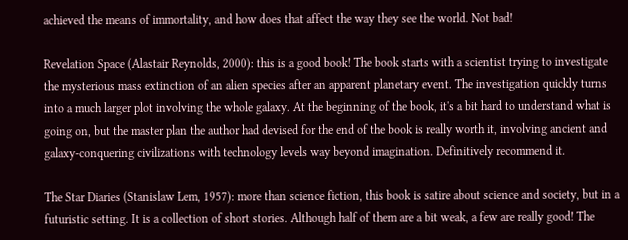achieved the means of immortality, and how does that affect the way they see the world. Not bad!

Revelation Space (Alastair Reynolds, 2000): this is a good book! The book starts with a scientist trying to investigate the mysterious mass extinction of an alien species after an apparent planetary event. The investigation quickly turns into a much larger plot involving the whole galaxy. At the beginning of the book, it's a bit hard to understand what is going on, but the master plan the author had devised for the end of the book is really worth it, involving ancient and galaxy-conquering civilizations with technology levels way beyond imagination. Definitively recommend it.

The Star Diaries (Stanislaw Lem, 1957): more than science fiction, this book is satire about science and society, but in a futuristic setting. It is a collection of short stories. Although half of them are a bit weak, a few are really good! The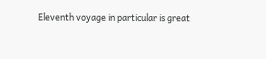Eleventh voyage in particular is great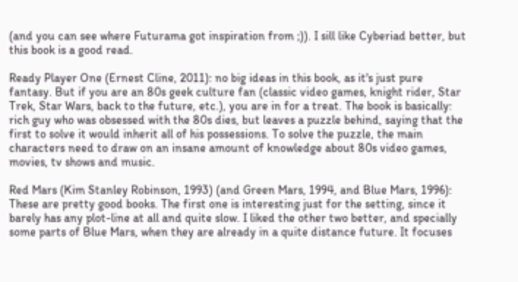(and you can see where Futurama got inspiration from ;)). I sill like Cyberiad better, but this book is a good read.

Ready Player One (Ernest Cline, 2011): no big ideas in this book, as it's just pure fantasy. But if you are an 80s geek culture fan (classic video games, knight rider, Star Trek, Star Wars, back to the future, etc.), you are in for a treat. The book is basically: rich guy who was obsessed with the 80s dies, but leaves a puzzle behind, saying that the first to solve it would inherit all of his possessions. To solve the puzzle, the main characters need to draw on an insane amount of knowledge about 80s video games, movies, tv shows and music.

Red Mars (Kim Stanley Robinson, 1993) (and Green Mars, 1994, and Blue Mars, 1996): These are pretty good books. The first one is interesting just for the setting, since it barely has any plot-line at all and quite slow. I liked the other two better, and specially some parts of Blue Mars, when they are already in a quite distance future. It focuses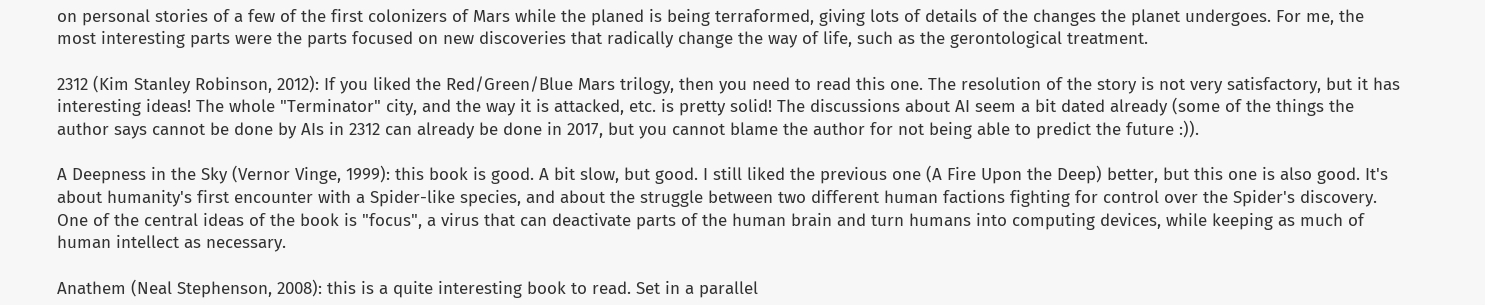on personal stories of a few of the first colonizers of Mars while the planed is being terraformed, giving lots of details of the changes the planet undergoes. For me, the most interesting parts were the parts focused on new discoveries that radically change the way of life, such as the gerontological treatment.

2312 (Kim Stanley Robinson, 2012): If you liked the Red/Green/Blue Mars trilogy, then you need to read this one. The resolution of the story is not very satisfactory, but it has interesting ideas! The whole "Terminator" city, and the way it is attacked, etc. is pretty solid! The discussions about AI seem a bit dated already (some of the things the author says cannot be done by AIs in 2312 can already be done in 2017, but you cannot blame the author for not being able to predict the future :)).

A Deepness in the Sky (Vernor Vinge, 1999): this book is good. A bit slow, but good. I still liked the previous one (A Fire Upon the Deep) better, but this one is also good. It's about humanity's first encounter with a Spider-like species, and about the struggle between two different human factions fighting for control over the Spider's discovery. One of the central ideas of the book is "focus", a virus that can deactivate parts of the human brain and turn humans into computing devices, while keeping as much of human intellect as necessary.

Anathem (Neal Stephenson, 2008): this is a quite interesting book to read. Set in a parallel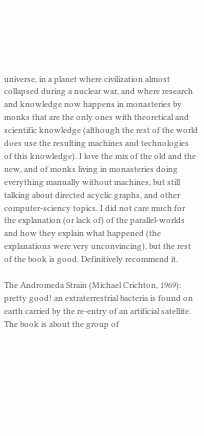universe, in a planet where civilization almost collapsed during a nuclear war, and where research and knowledge now happens in monasteries by monks that are the only ones with theoretical and scientific knowledge (although the rest of the world does use the resulting machines and technologies of this knowledge). I love the mix of the old and the new, and of monks living in monasteries doing everything manually without machines, but still talking about directed acyclic graphs, and other computer-sciency topics. I did not care much for the explanation (or lack of) of the parallel-worlds and how they explain what happened (the explanations were very unconvincing), but the rest of the book is good. Definitively recommend it.

The Andromeda Strain (Michael Crichton, 1969): pretty good! an extraterrestrial bacteria is found on earth carried by the re-entry of an artificial satellite. The book is about the group of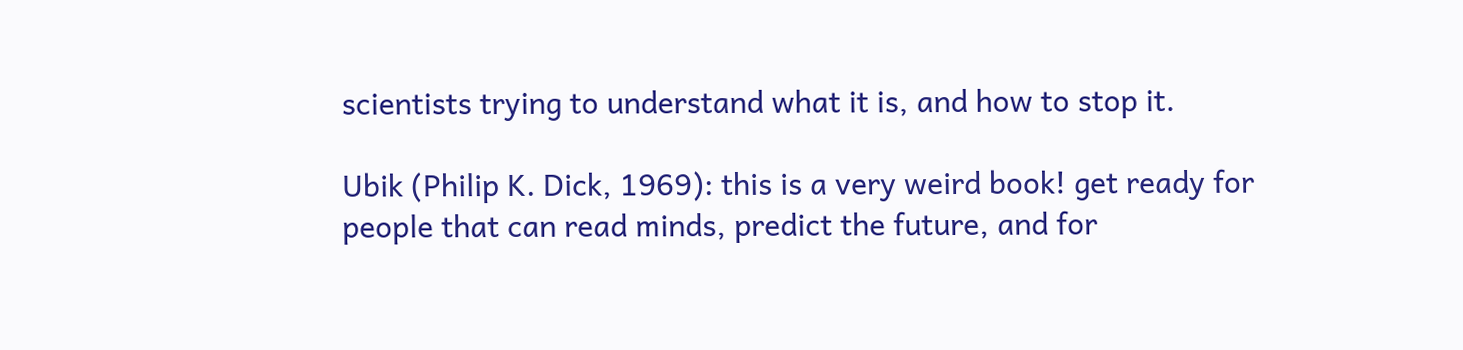scientists trying to understand what it is, and how to stop it.

Ubik (Philip K. Dick, 1969): this is a very weird book! get ready for people that can read minds, predict the future, and for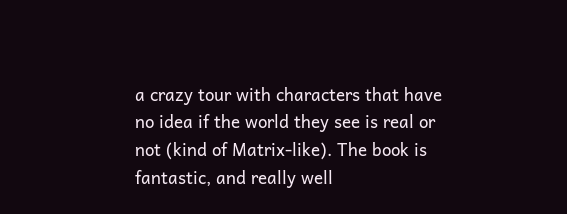a crazy tour with characters that have no idea if the world they see is real or not (kind of Matrix-like). The book is fantastic, and really well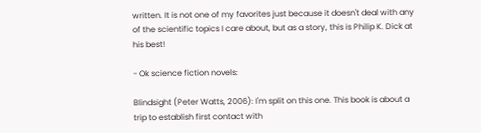written. It is not one of my favorites just because it doesn't deal with any of the scientific topics I care about, but as a story, this is Philip K. Dick at his best!

- Ok science fiction novels:

Blindsight (Peter Watts, 2006): I'm split on this one. This book is about a trip to establish first contact with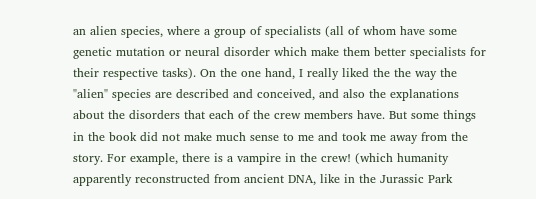an alien species, where a group of specialists (all of whom have some genetic mutation or neural disorder which make them better specialists for their respective tasks). On the one hand, I really liked the the way the "alien" species are described and conceived, and also the explanations about the disorders that each of the crew members have. But some things in the book did not make much sense to me and took me away from the story. For example, there is a vampire in the crew! (which humanity apparently reconstructed from ancient DNA, like in the Jurassic Park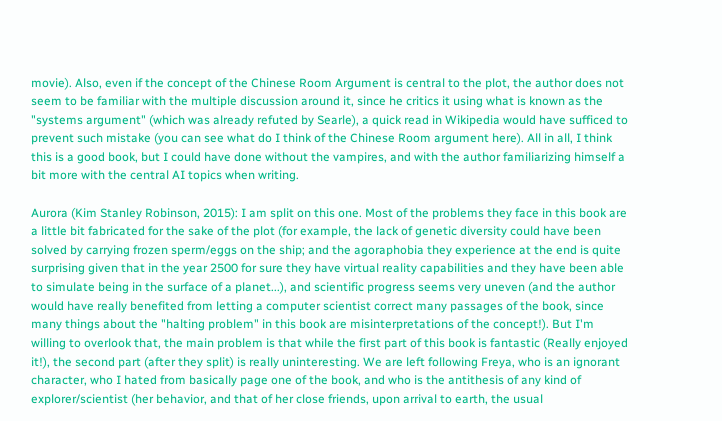movie). Also, even if the concept of the Chinese Room Argument is central to the plot, the author does not seem to be familiar with the multiple discussion around it, since he critics it using what is known as the "systems argument" (which was already refuted by Searle), a quick read in Wikipedia would have sufficed to prevent such mistake (you can see what do I think of the Chinese Room argument here). All in all, I think this is a good book, but I could have done without the vampires, and with the author familiarizing himself a bit more with the central AI topics when writing.

Aurora (Kim Stanley Robinson, 2015): I am split on this one. Most of the problems they face in this book are a little bit fabricated for the sake of the plot (for example, the lack of genetic diversity could have been solved by carrying frozen sperm/eggs on the ship; and the agoraphobia they experience at the end is quite surprising given that in the year 2500 for sure they have virtual reality capabilities and they have been able to simulate being in the surface of a planet...), and scientific progress seems very uneven (and the author would have really benefited from letting a computer scientist correct many passages of the book, since many things about the "halting problem" in this book are misinterpretations of the concept!). But I'm willing to overlook that, the main problem is that while the first part of this book is fantastic (Really enjoyed it!), the second part (after they split) is really uninteresting. We are left following Freya, who is an ignorant character, who I hated from basically page one of the book, and who is the antithesis of any kind of explorer/scientist (her behavior, and that of her close friends, upon arrival to earth, the usual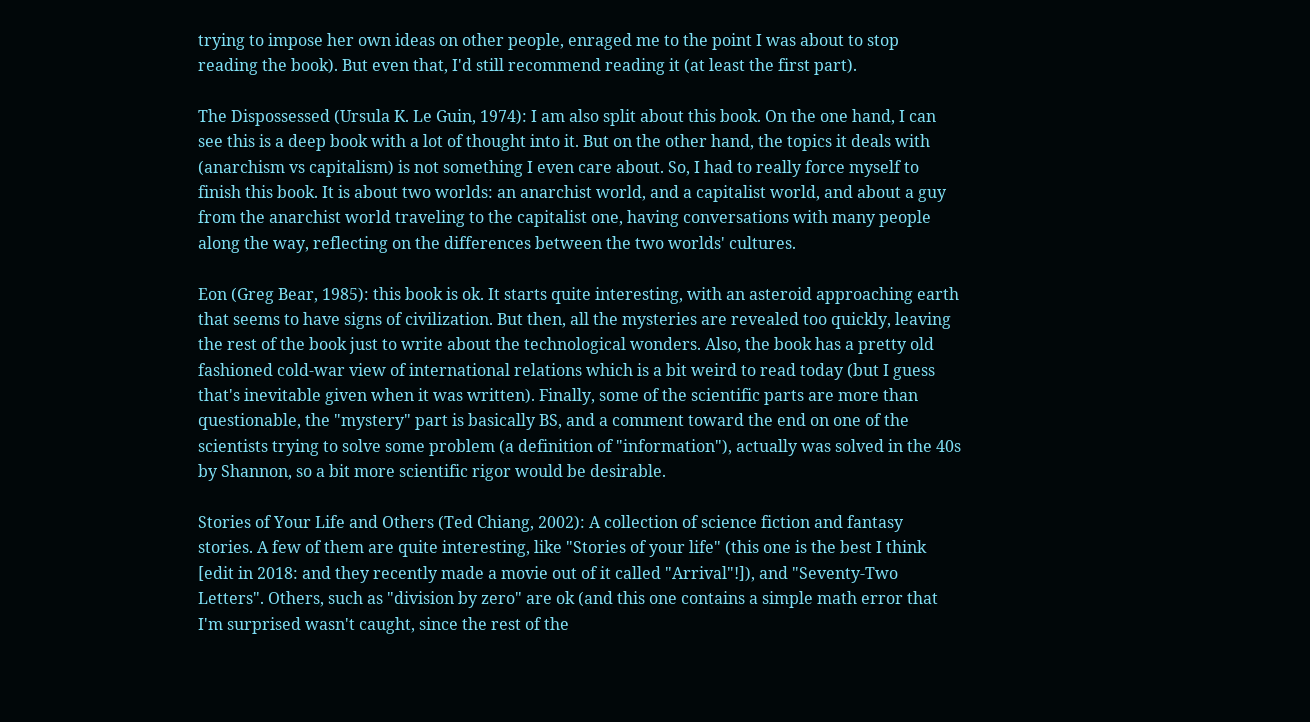trying to impose her own ideas on other people, enraged me to the point I was about to stop reading the book). But even that, I'd still recommend reading it (at least the first part).

The Dispossessed (Ursula K. Le Guin, 1974): I am also split about this book. On the one hand, I can see this is a deep book with a lot of thought into it. But on the other hand, the topics it deals with (anarchism vs capitalism) is not something I even care about. So, I had to really force myself to finish this book. It is about two worlds: an anarchist world, and a capitalist world, and about a guy from the anarchist world traveling to the capitalist one, having conversations with many people along the way, reflecting on the differences between the two worlds' cultures.

Eon (Greg Bear, 1985): this book is ok. It starts quite interesting, with an asteroid approaching earth that seems to have signs of civilization. But then, all the mysteries are revealed too quickly, leaving the rest of the book just to write about the technological wonders. Also, the book has a pretty old fashioned cold-war view of international relations which is a bit weird to read today (but I guess that's inevitable given when it was written). Finally, some of the scientific parts are more than questionable, the "mystery" part is basically BS, and a comment toward the end on one of the scientists trying to solve some problem (a definition of "information"), actually was solved in the 40s by Shannon, so a bit more scientific rigor would be desirable.

Stories of Your Life and Others (Ted Chiang, 2002): A collection of science fiction and fantasy stories. A few of them are quite interesting, like "Stories of your life" (this one is the best I think [edit in 2018: and they recently made a movie out of it called "Arrival"!]), and "Seventy-Two Letters". Others, such as "division by zero" are ok (and this one contains a simple math error that I'm surprised wasn't caught, since the rest of the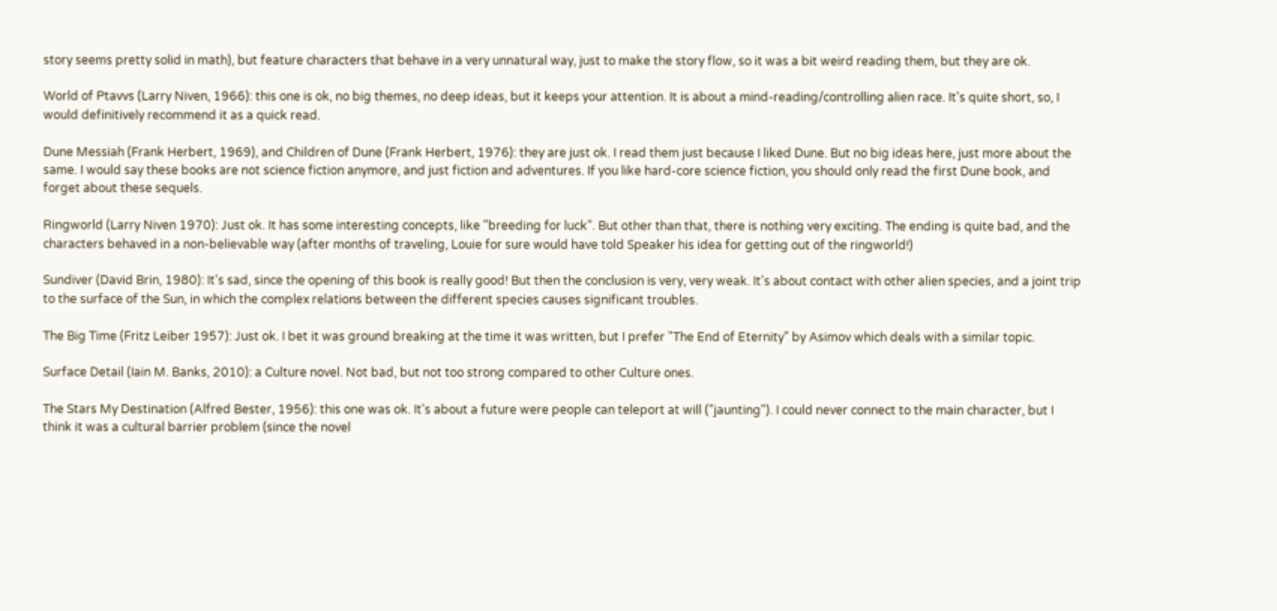story seems pretty solid in math), but feature characters that behave in a very unnatural way, just to make the story flow, so it was a bit weird reading them, but they are ok.

World of Ptavvs (Larry Niven, 1966): this one is ok, no big themes, no deep ideas, but it keeps your attention. It is about a mind-reading/controlling alien race. It's quite short, so, I would definitively recommend it as a quick read.

Dune Messiah (Frank Herbert, 1969), and Children of Dune (Frank Herbert, 1976): they are just ok. I read them just because I liked Dune. But no big ideas here, just more about the same. I would say these books are not science fiction anymore, and just fiction and adventures. If you like hard-core science fiction, you should only read the first Dune book, and forget about these sequels.

Ringworld (Larry Niven 1970): Just ok. It has some interesting concepts, like "breeding for luck". But other than that, there is nothing very exciting. The ending is quite bad, and the characters behaved in a non-believable way (after months of traveling, Louie for sure would have told Speaker his idea for getting out of the ringworld!)

Sundiver (David Brin, 1980): It's sad, since the opening of this book is really good! But then the conclusion is very, very weak. It's about contact with other alien species, and a joint trip to the surface of the Sun, in which the complex relations between the different species causes significant troubles.

The Big Time (Fritz Leiber 1957): Just ok. I bet it was ground breaking at the time it was written, but I prefer "The End of Eternity" by Asimov which deals with a similar topic.

Surface Detail (Iain M. Banks, 2010): a Culture novel. Not bad, but not too strong compared to other Culture ones.

The Stars My Destination (Alfred Bester, 1956): this one was ok. It's about a future were people can teleport at will ("jaunting"). I could never connect to the main character, but I think it was a cultural barrier problem (since the novel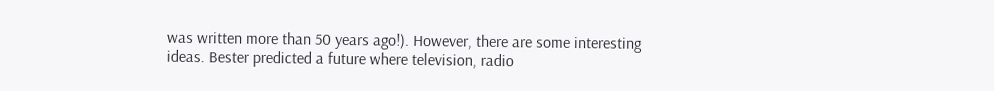was written more than 50 years ago!). However, there are some interesting ideas. Bester predicted a future where television, radio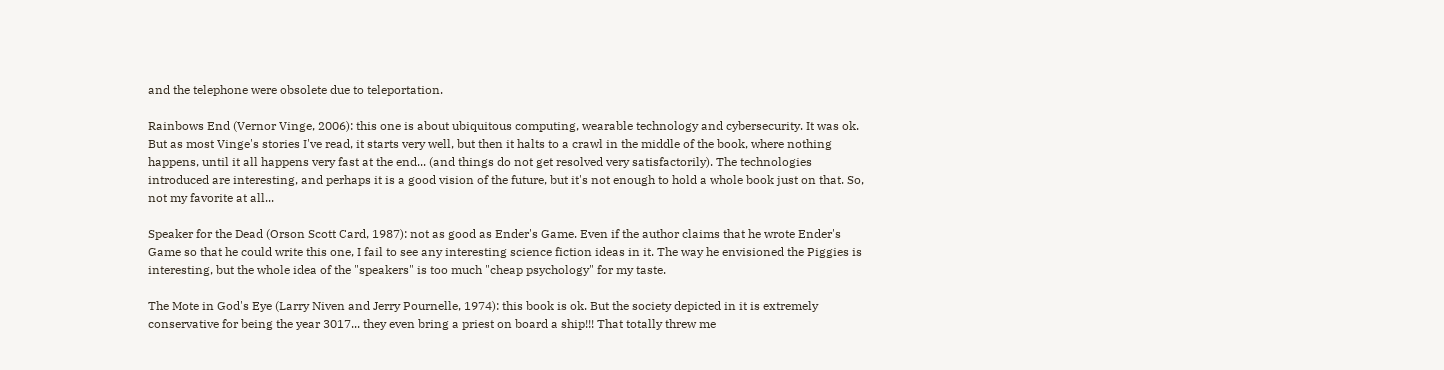and the telephone were obsolete due to teleportation.

Rainbows End (Vernor Vinge, 2006): this one is about ubiquitous computing, wearable technology and cybersecurity. It was ok. But as most Vinge's stories I've read, it starts very well, but then it halts to a crawl in the middle of the book, where nothing happens, until it all happens very fast at the end... (and things do not get resolved very satisfactorily). The technologies introduced are interesting, and perhaps it is a good vision of the future, but it's not enough to hold a whole book just on that. So, not my favorite at all...

Speaker for the Dead (Orson Scott Card, 1987): not as good as Ender's Game. Even if the author claims that he wrote Ender's Game so that he could write this one, I fail to see any interesting science fiction ideas in it. The way he envisioned the Piggies is interesting, but the whole idea of the "speakers" is too much "cheap psychology" for my taste.

The Mote in God's Eye (Larry Niven and Jerry Pournelle, 1974): this book is ok. But the society depicted in it is extremely conservative for being the year 3017... they even bring a priest on board a ship!!! That totally threw me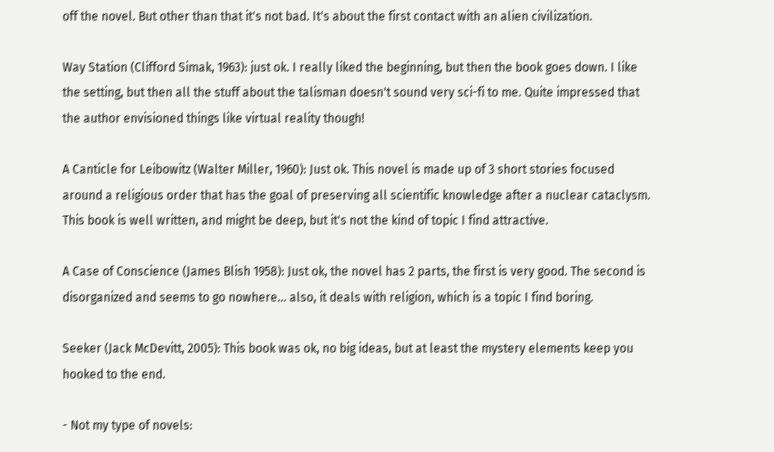off the novel. But other than that it's not bad. It's about the first contact with an alien civilization.

Way Station (Clifford Simak, 1963): just ok. I really liked the beginning, but then the book goes down. I like the setting, but then all the stuff about the talisman doesn't sound very sci-fi to me. Quite impressed that the author envisioned things like virtual reality though!

A Canticle for Leibowitz (Walter Miller, 1960): Just ok. This novel is made up of 3 short stories focused around a religious order that has the goal of preserving all scientific knowledge after a nuclear cataclysm. This book is well written, and might be deep, but it's not the kind of topic I find attractive.

A Case of Conscience (James Blish 1958): Just ok, the novel has 2 parts, the first is very good. The second is disorganized and seems to go nowhere... also, it deals with religion, which is a topic I find boring.

Seeker (Jack McDevitt, 2005): This book was ok, no big ideas, but at least the mystery elements keep you hooked to the end.

- Not my type of novels: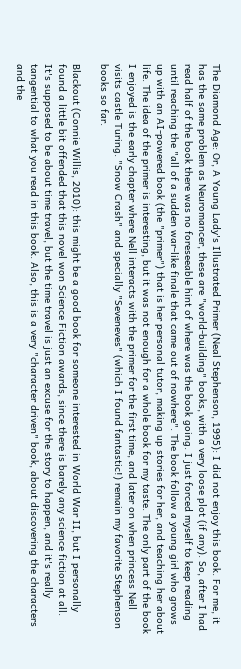The Diamond Age: Or, A Young Lady's Illustrated Primer (Neal Stephenson, 1995): I did not enjoy this book. For me, it has the same problem as Neuromancer, these are "world-building" books, with a very loose plot (if any). So, after I had read half of the book there was no foreseeable hint of where was the book going. I just forced myself to keep reading until reaching the "all of a sudden war-like finale that came out of nowhere". The book follow a young girl who grows up with an AI-powered book (the "primer") that is her personal tutor, making up stories for her, and teaching her about life. The idea of the primer is interesting, but it was not enough for a whole book for my taste. The only part of the book I enjoyed is the early chapter where Nell interacts with the primer for the first time, and later on when princess Nell visits castle Turing. "Snow Crash" and specially "Seveneves" (which I found fantastic!) remain my favorite Stephenson books so far.

Blackout (Connie Willis, 2010): this might be a good book for someone interested in World War II, but I personally found a little bit offended that this novel won Science Fiction awards, since there is barely any science fiction at all. It's supposed to be about time travel, but the time travel is just an excuse for the story to happen, and it's really tangential to what you read in this book. Also, this is a very "character driven" book, about discovering the characters and the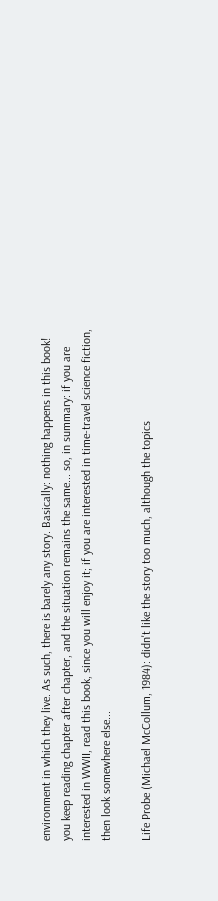environment in which they live. As such, there is barely any story. Basically: nothing happens in this book! you keep reading chapter after chapter, and the situation remains the same... so, in summary: if you are interested in WWII, read this book, since you will enjoy it; if you are interested in time-travel science fiction, then look somewhere else...

Life Probe (Michael McCollum, 1984): didn't like the story too much, although the topics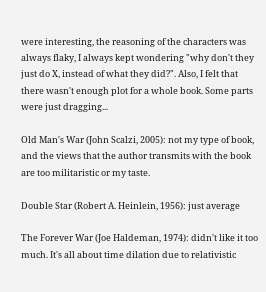were interesting, the reasoning of the characters was always flaky, I always kept wondering "why don't they just do X, instead of what they did?". Also, I felt that there wasn't enough plot for a whole book. Some parts were just dragging...

Old Man's War (John Scalzi, 2005): not my type of book, and the views that the author transmits with the book are too militaristic or my taste.

Double Star (Robert A. Heinlein, 1956): just average

The Forever War (Joe Haldeman, 1974): didn't like it too much. It's all about time dilation due to relativistic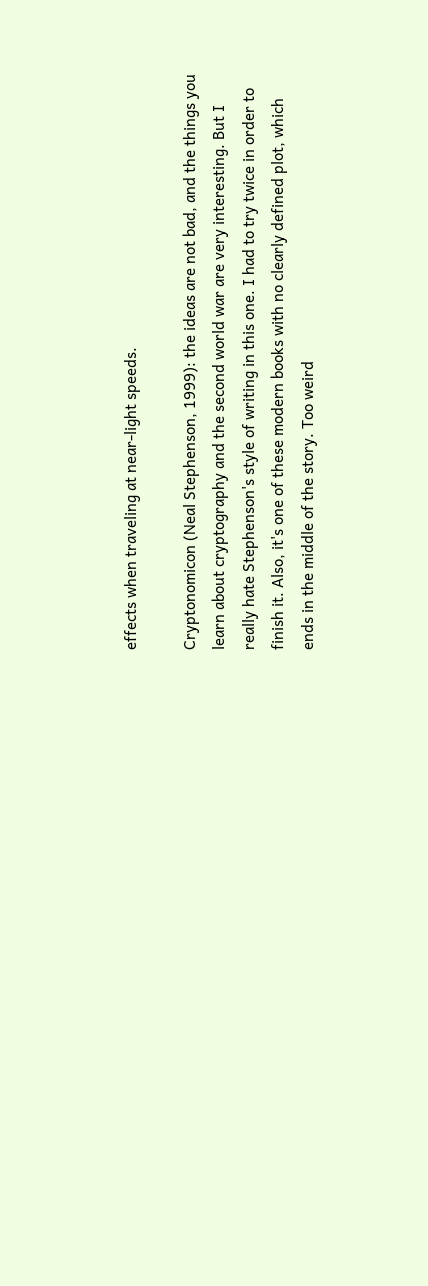effects when traveling at near-light speeds.

Cryptonomicon (Neal Stephenson, 1999): the ideas are not bad, and the things you learn about cryptography and the second world war are very interesting. But I really hate Stephenson's style of writing in this one. I had to try twice in order to finish it. Also, it's one of these modern books with no clearly defined plot, which ends in the middle of the story. Too weird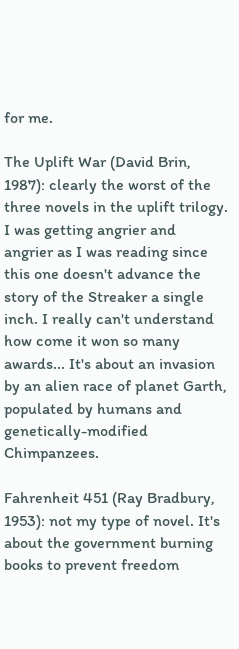for me.

The Uplift War (David Brin, 1987): clearly the worst of the three novels in the uplift trilogy. I was getting angrier and angrier as I was reading since this one doesn't advance the story of the Streaker a single inch. I really can't understand how come it won so many awards... It's about an invasion by an alien race of planet Garth, populated by humans and genetically-modified Chimpanzees.

Fahrenheit 451 (Ray Bradbury, 1953): not my type of novel. It's about the government burning books to prevent freedom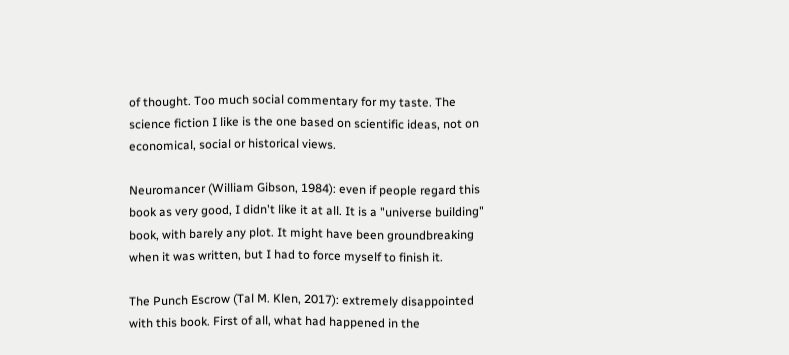of thought. Too much social commentary for my taste. The science fiction I like is the one based on scientific ideas, not on economical, social or historical views.

Neuromancer (William Gibson, 1984): even if people regard this book as very good, I didn't like it at all. It is a "universe building" book, with barely any plot. It might have been groundbreaking when it was written, but I had to force myself to finish it.

The Punch Escrow (Tal M. Klen, 2017): extremely disappointed with this book. First of all, what had happened in the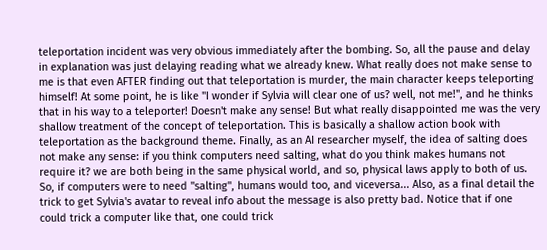teleportation incident was very obvious immediately after the bombing. So, all the pause and delay in explanation was just delaying reading what we already knew. What really does not make sense to me is that even AFTER finding out that teleportation is murder, the main character keeps teleporting himself! At some point, he is like "I wonder if Sylvia will clear one of us? well, not me!", and he thinks that in his way to a teleporter! Doesn't make any sense! But what really disappointed me was the very shallow treatment of the concept of teleportation. This is basically a shallow action book with teleportation as the background theme. Finally, as an AI researcher myself, the idea of salting does not make any sense: if you think computers need salting, what do you think makes humans not require it? we are both being in the same physical world, and so, physical laws apply to both of us. So, if computers were to need "salting", humans would too, and viceversa... Also, as a final detail the trick to get Sylvia's avatar to reveal info about the message is also pretty bad. Notice that if one could trick a computer like that, one could trick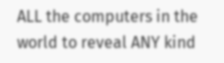ALL the computers in the world to reveal ANY kind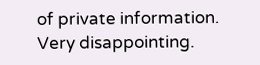of private information. Very disappointing.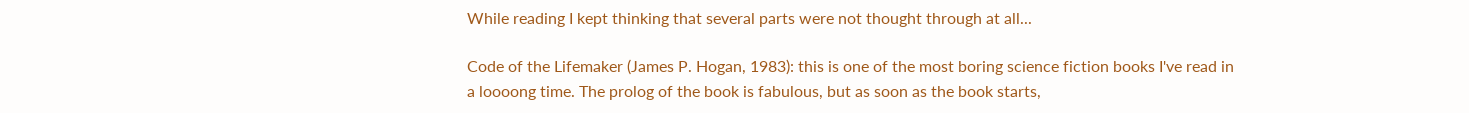While reading I kept thinking that several parts were not thought through at all...

Code of the Lifemaker (James P. Hogan, 1983): this is one of the most boring science fiction books I've read in a loooong time. The prolog of the book is fabulous, but as soon as the book starts,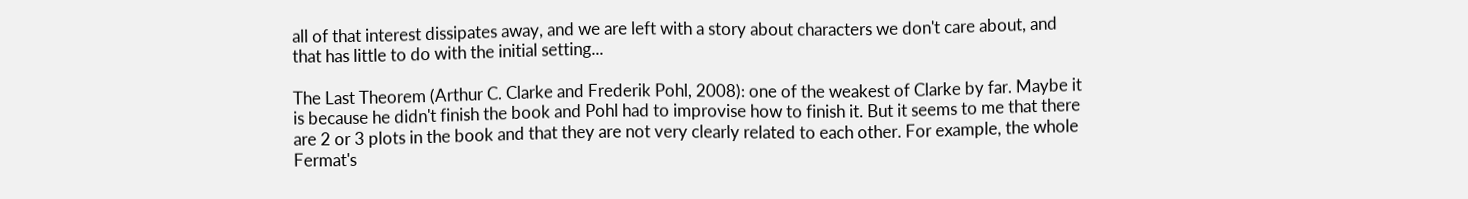all of that interest dissipates away, and we are left with a story about characters we don't care about, and that has little to do with the initial setting...

The Last Theorem (Arthur C. Clarke and Frederik Pohl, 2008): one of the weakest of Clarke by far. Maybe it is because he didn't finish the book and Pohl had to improvise how to finish it. But it seems to me that there are 2 or 3 plots in the book and that they are not very clearly related to each other. For example, the whole Fermat's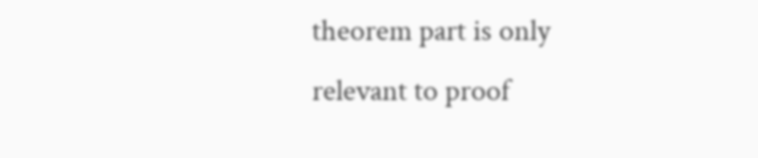theorem part is only relevant to proof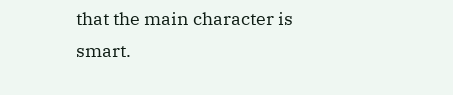that the main character is smart.